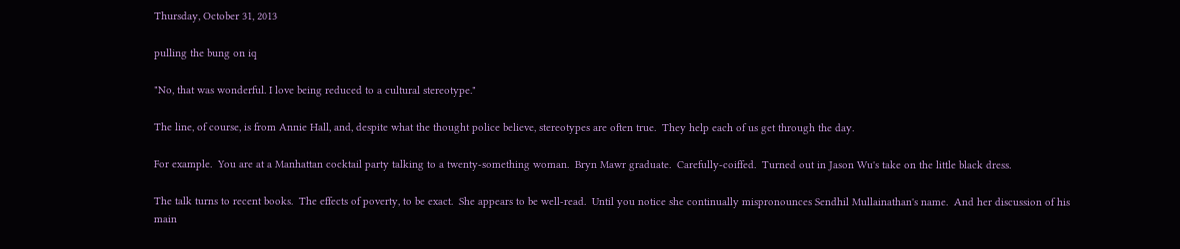Thursday, October 31, 2013

pulling the bung on iq

"No, that was wonderful. I love being reduced to a cultural stereotype."

The line, of course, is from Annie Hall, and, despite what the thought police believe, stereotypes are often true.  They help each of us get through the day.

For example.  You are at a Manhattan cocktail party talking to a twenty-something woman.  Bryn Mawr graduate.  Carefully-coiffed.  Turned out in Jason Wu's take on the little black dress.

The talk turns to recent books.  The effects of poverty, to be exact.  She appears to be well-read.  Until you notice she continually mispronounces Sendhil Mullainathan's name.  And her discussion of his main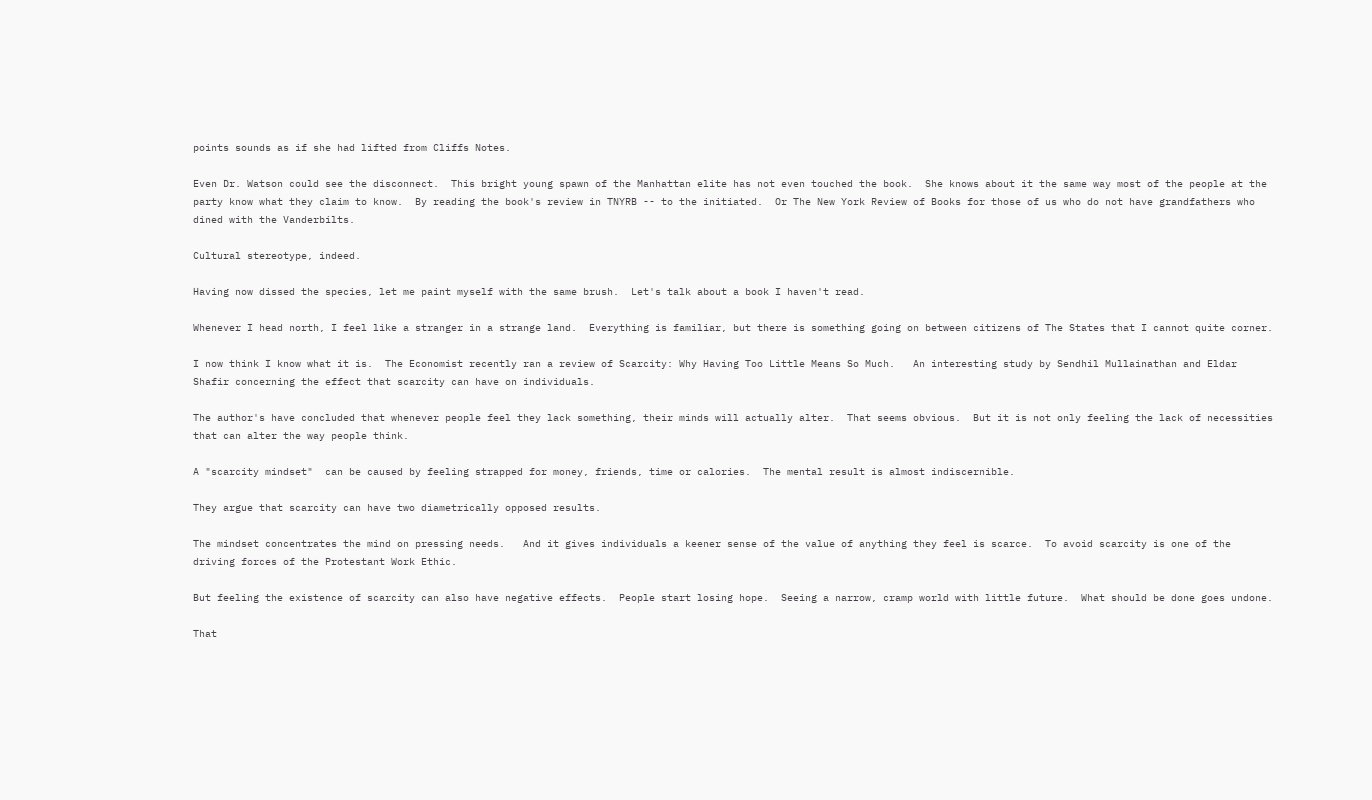points sounds as if she had lifted from Cliffs Notes.

Even Dr. Watson could see the disconnect.  This bright young spawn of the Manhattan elite has not even touched the book.  She knows about it the same way most of the people at the party know what they claim to know.  By reading the book's review in TNYRB -- to the initiated.  Or The New York Review of Books for those of us who do not have grandfathers who dined with the Vanderbilts.

Cultural stereotype, indeed.

Having now dissed the species, let me paint myself with the same brush.  Let's talk about a book I haven't read.

Whenever I head north, I feel like a stranger in a strange land.  Everything is familiar, but there is something going on between citizens of The States that I cannot quite corner.

I now think I know what it is.  The Economist recently ran a review of Scarcity: Why Having Too Little Means So Much.   An interesting study by Sendhil Mullainathan and Eldar Shafir concerning the effect that scarcity can have on individuals.

The author's have concluded that whenever people feel they lack something, their minds will actually alter.  That seems obvious.  But it is not only feeling the lack of necessities that can alter the way people think.

A "scarcity mindset"  can be caused by feeling strapped for money, friends, time or calories.  The mental result is almost indiscernible.

They argue that scarcity can have two diametrically opposed results.

The mindset concentrates the mind on pressing needs.   And it gives individuals a keener sense of the value of anything they feel is scarce.  To avoid scarcity is one of the driving forces of the Protestant Work Ethic.

But feeling the existence of scarcity can also have negative effects.  People start losing hope.  Seeing a narrow, cramp world with little future.  What should be done goes undone.

That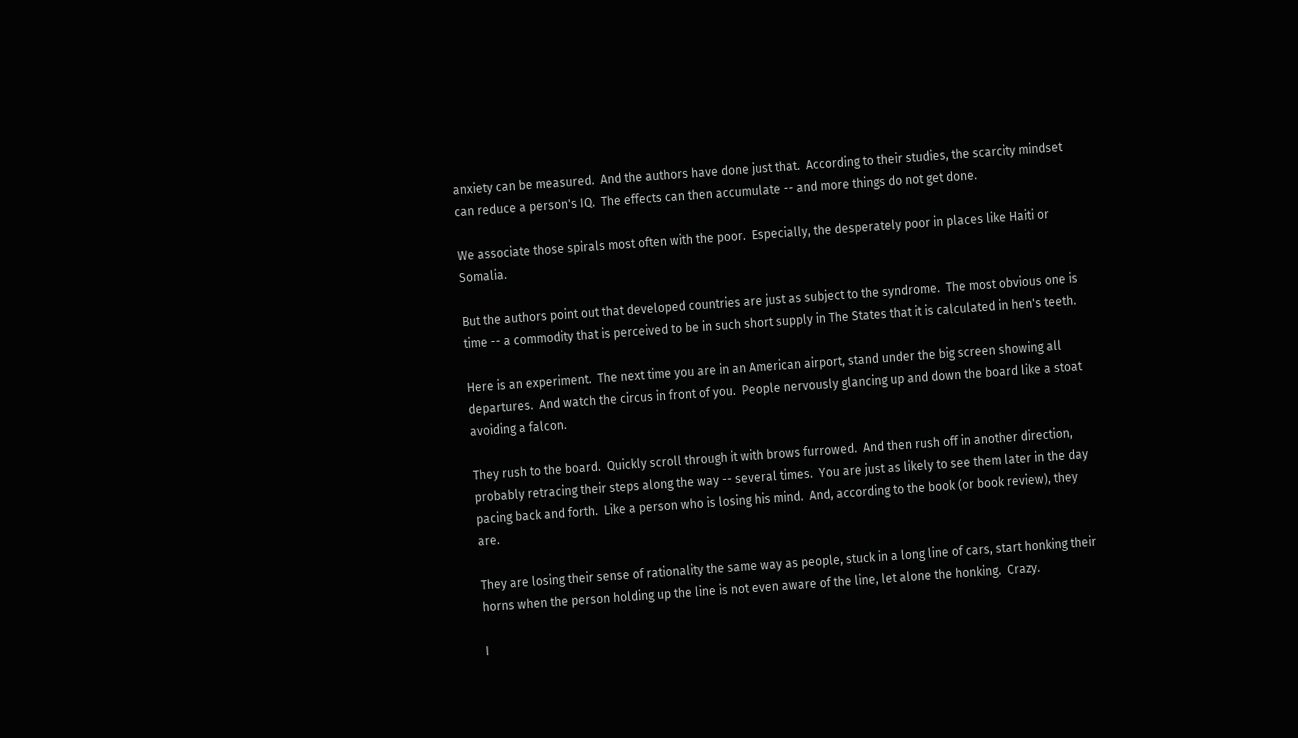anxiety can be measured.  And the authors have done just that.  According to their studies, the scarcity mindset can reduce a person's IQ.  The effects can then accumulate -- and more things do not get done.

We associate those spirals most often with the poor.  Especially, the desperately poor in places like Haiti or Somalia.

But the authors point out that developed countries are just as subject to the syndrome.  The most obvious one is time -- a commodity that is perceived to be in such short supply in The States that it is calculated in hen's teeth.

Here is an experiment.  The next time you are in an American airport, stand under the big screen showing all departures.  And watch the circus in front of you.  People nervously glancing up and down the board like a stoat avoiding a falcon.

They rush to the board.  Quickly scroll through it with brows furrowed.  And then rush off in another direction, probably retracing their steps along the way -- several times.  You are just as likely to see them later in the day pacing back and forth.  Like a person who is losing his mind.  And, according to the book (or book review), they are.

They are losing their sense of rationality the same way as people, stuck in a long line of cars, start honking their horns when the person holding up the line is not even aware of the line, let alone the honking.  Crazy.

I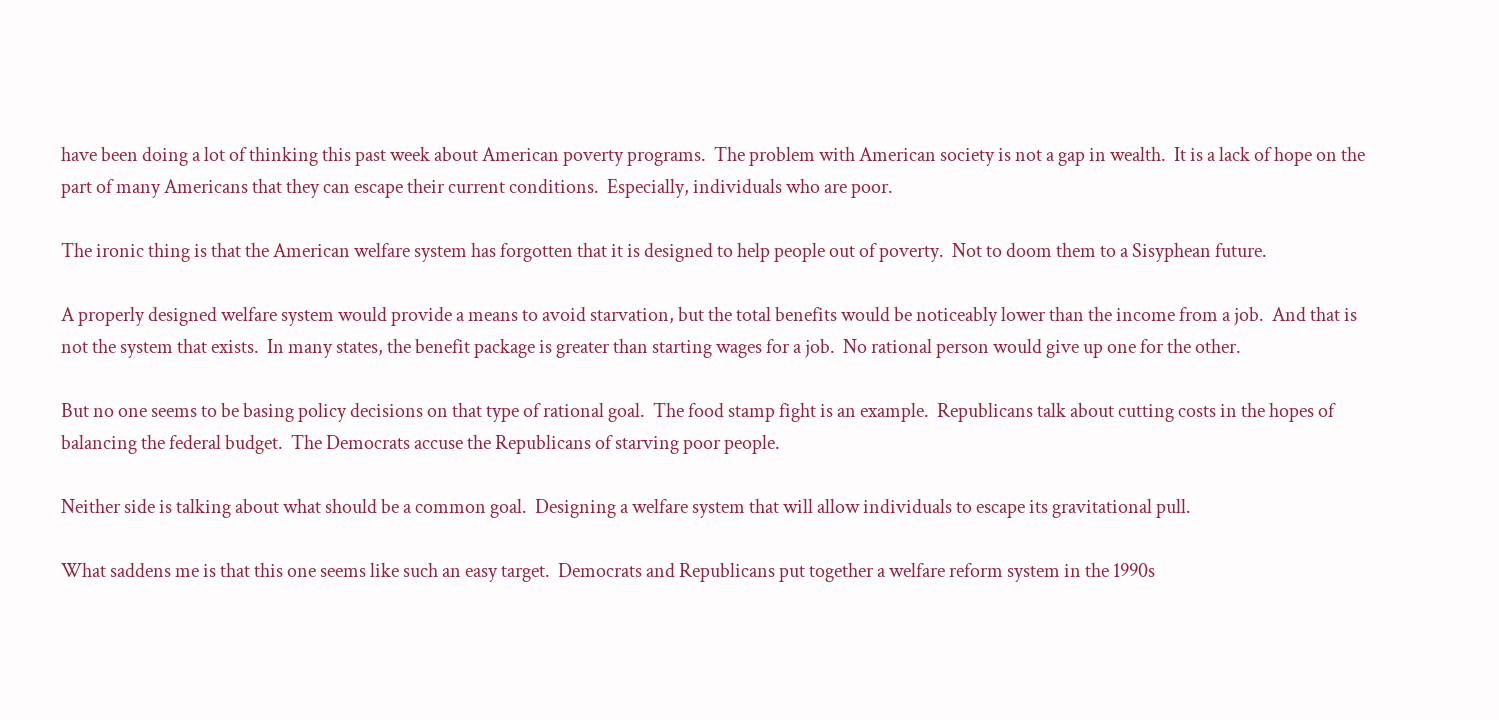have been doing a lot of thinking this past week about American poverty programs.  The problem with American society is not a gap in wealth.  It is a lack of hope on the part of many Americans that they can escape their current conditions.  Especially, individuals who are poor.

The ironic thing is that the American welfare system has forgotten that it is designed to help people out of poverty.  Not to doom them to a Sisyphean future.

A properly designed welfare system would provide a means to avoid starvation, but the total benefits would be noticeably lower than the income from a job.  And that is not the system that exists.  In many states, the benefit package is greater than starting wages for a job.  No rational person would give up one for the other.

But no one seems to be basing policy decisions on that type of rational goal.  The food stamp fight is an example.  Republicans talk about cutting costs in the hopes of balancing the federal budget.  The Democrats accuse the Republicans of starving poor people.

Neither side is talking about what should be a common goal.  Designing a welfare system that will allow individuals to escape its gravitational pull.

What saddens me is that this one seems like such an easy target.  Democrats and Republicans put together a welfare reform system in the 1990s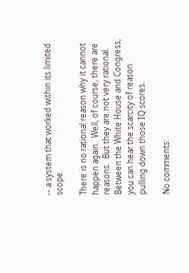-- a system that worked within its limited scope.

There is no rational reason why it cannot happen again.  Well, of course, there are reasons.  But they are not very rational.  Between the White House and Congress, you can hear the scarcity of reason pulling down those IQ scores.

No comments: